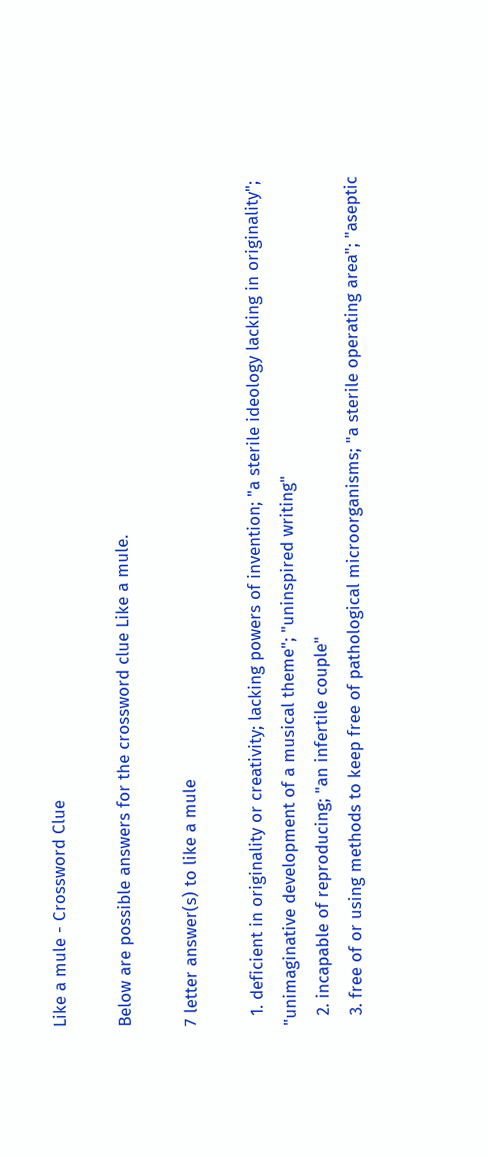Like a mule - Crossword Clue

Below are possible answers for the crossword clue Like a mule.

7 letter answer(s) to like a mule

  1. deficient in originality or creativity; lacking powers of invention; "a sterile ideology lacking in originality"; "unimaginative development of a musical theme"; "uninspired writing"
  2. incapable of reproducing; "an infertile couple"
  3. free of or using methods to keep free of pathological microorganisms; "a sterile operating area"; "aseptic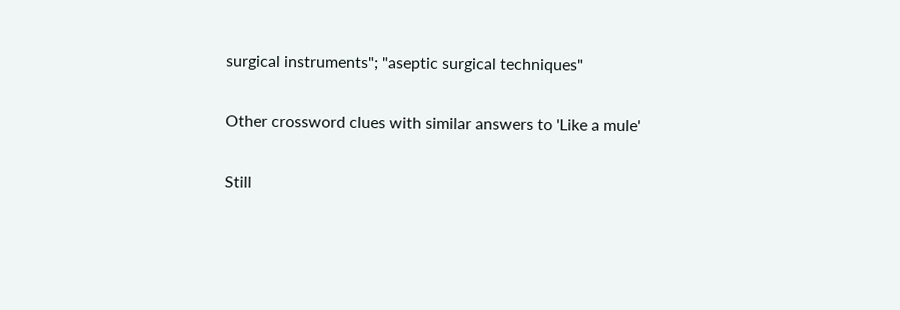surgical instruments"; "aseptic surgical techniques"

Other crossword clues with similar answers to 'Like a mule'

Still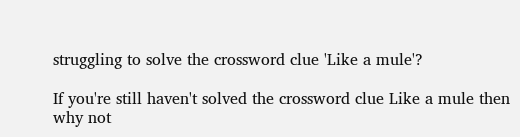struggling to solve the crossword clue 'Like a mule'?

If you're still haven't solved the crossword clue Like a mule then why not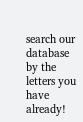search our database by the letters you have already!